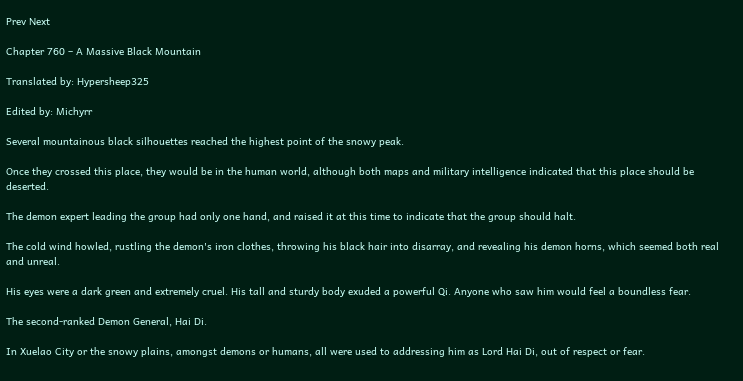Prev Next

Chapter 760 – A Massive Black Mountain

Translated by: Hypersheep325

Edited by: Michyrr

Several mountainous black silhouettes reached the highest point of the snowy peak.

Once they crossed this place, they would be in the human world, although both maps and military intelligence indicated that this place should be deserted.

The demon expert leading the group had only one hand, and raised it at this time to indicate that the group should halt.

The cold wind howled, rustling the demon's iron clothes, throwing his black hair into disarray, and revealing his demon horns, which seemed both real and unreal.

His eyes were a dark green and extremely cruel. His tall and sturdy body exuded a powerful Qi. Anyone who saw him would feel a boundless fear.

The second-ranked Demon General, Hai Di.

In Xuelao City or the snowy plains, amongst demons or humans, all were used to addressing him as Lord Hai Di, out of respect or fear.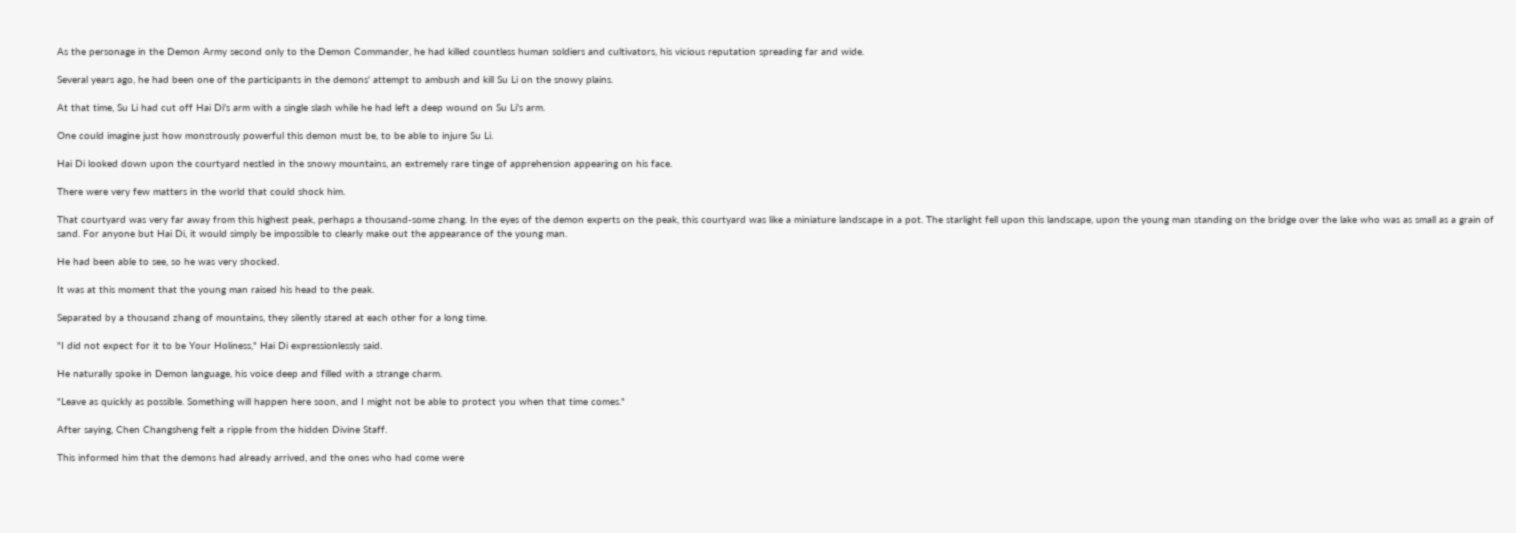As the personage in the Demon Army second only to the Demon Commander, he had killed countless human soldiers and cultivators, his vicious reputation spreading far and wide.

Several years ago, he had been one of the participants in the demons' attempt to ambush and kill Su Li on the snowy plains.

At that time, Su Li had cut off Hai Di's arm with a single slash while he had left a deep wound on Su Li's arm.

One could imagine just how monstrously powerful this demon must be, to be able to injure Su Li.

Hai Di looked down upon the courtyard nestled in the snowy mountains, an extremely rare tinge of apprehension appearing on his face.

There were very few matters in the world that could shock him.

That courtyard was very far away from this highest peak, perhaps a thousand-some zhang. In the eyes of the demon experts on the peak, this courtyard was like a miniature landscape in a pot. The starlight fell upon this landscape, upon the young man standing on the bridge over the lake who was as small as a grain of sand. For anyone but Hai Di, it would simply be impossible to clearly make out the appearance of the young man.

He had been able to see, so he was very shocked.

It was at this moment that the young man raised his head to the peak.

Separated by a thousand zhang of mountains, they silently stared at each other for a long time.

"I did not expect for it to be Your Holiness," Hai Di expressionlessly said.

He naturally spoke in Demon language, his voice deep and filled with a strange charm.

"Leave as quickly as possible. Something will happen here soon, and I might not be able to protect you when that time comes."

After saying, Chen Changsheng felt a ripple from the hidden Divine Staff.

This informed him that the demons had already arrived, and the ones who had come were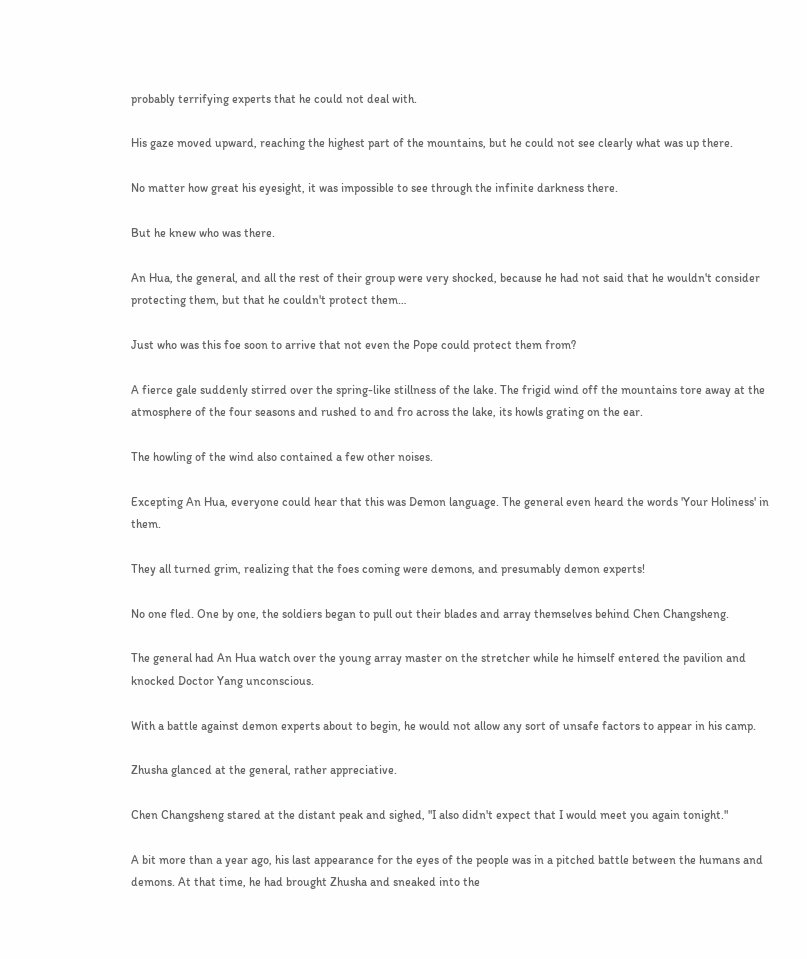probably terrifying experts that he could not deal with.

His gaze moved upward, reaching the highest part of the mountains, but he could not see clearly what was up there.

No matter how great his eyesight, it was impossible to see through the infinite darkness there.

But he knew who was there.

An Hua, the general, and all the rest of their group were very shocked, because he had not said that he wouldn't consider protecting them, but that he couldn't protect them…

Just who was this foe soon to arrive that not even the Pope could protect them from?

A fierce gale suddenly stirred over the spring-like stillness of the lake. The frigid wind off the mountains tore away at the atmosphere of the four seasons and rushed to and fro across the lake, its howls grating on the ear.

The howling of the wind also contained a few other noises.

Excepting An Hua, everyone could hear that this was Demon language. The general even heard the words 'Your Holiness' in them.

They all turned grim, realizing that the foes coming were demons, and presumably demon experts!

No one fled. One by one, the soldiers began to pull out their blades and array themselves behind Chen Changsheng.

The general had An Hua watch over the young array master on the stretcher while he himself entered the pavilion and knocked Doctor Yang unconscious.

With a battle against demon experts about to begin, he would not allow any sort of unsafe factors to appear in his camp.

Zhusha glanced at the general, rather appreciative.

Chen Changsheng stared at the distant peak and sighed, "I also didn't expect that I would meet you again tonight."

A bit more than a year ago, his last appearance for the eyes of the people was in a pitched battle between the humans and demons. At that time, he had brought Zhusha and sneaked into the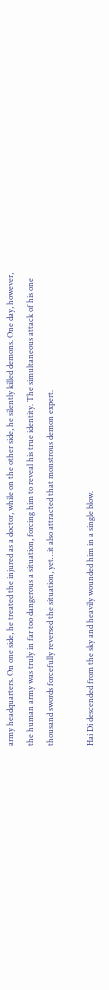army headquarters. On one side, he treated the injured as a doctor, while on the other side, he silently killed demons. One day, however, the human army was truly in far too dangerous a situation, forcing him to reveal his true identity. The simultaneous attack of his one thousand swords forcefully reversed the situation, yet…it also attracted that monstrous demon expert.

Hai Di descended from the sky and heavily wounded him in a single blow.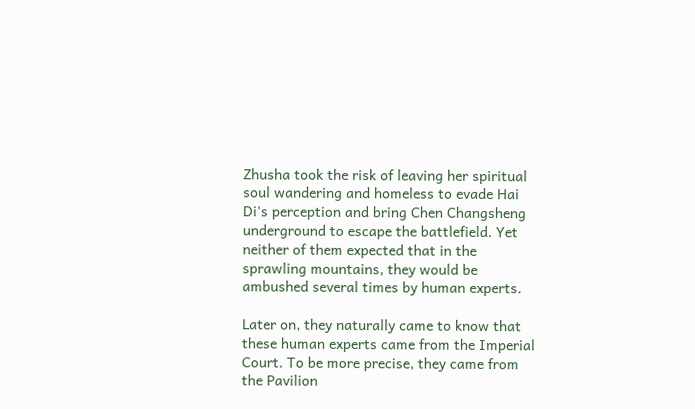Zhusha took the risk of leaving her spiritual soul wandering and homeless to evade Hai Di's perception and bring Chen Changsheng underground to escape the battlefield. Yet neither of them expected that in the sprawling mountains, they would be ambushed several times by human experts.

Later on, they naturally came to know that these human experts came from the Imperial Court. To be more precise, they came from the Pavilion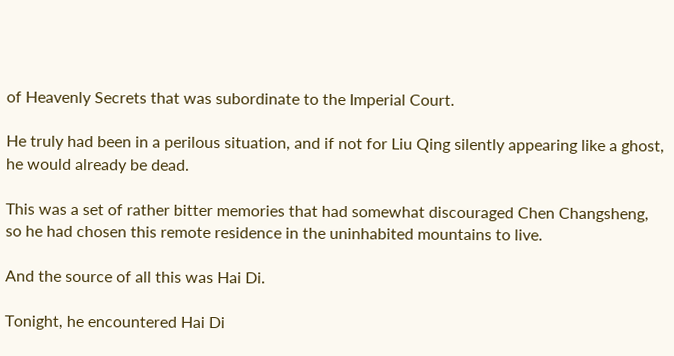of Heavenly Secrets that was subordinate to the Imperial Court.

He truly had been in a perilous situation, and if not for Liu Qing silently appearing like a ghost, he would already be dead.

This was a set of rather bitter memories that had somewhat discouraged Chen Changsheng, so he had chosen this remote residence in the uninhabited mountains to live.

And the source of all this was Hai Di.

Tonight, he encountered Hai Di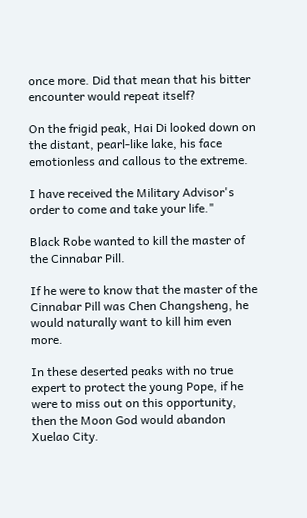once more. Did that mean that his bitter encounter would repeat itself?

On the frigid peak, Hai Di looked down on the distant, pearl-like lake, his face emotionless and callous to the extreme.

I have received the Military Advisor's order to come and take your life."

Black Robe wanted to kill the master of the Cinnabar Pill.

If he were to know that the master of the Cinnabar Pill was Chen Changsheng, he would naturally want to kill him even more.

In these deserted peaks with no true expert to protect the young Pope, if he were to miss out on this opportunity, then the Moon God would abandon Xuelao City.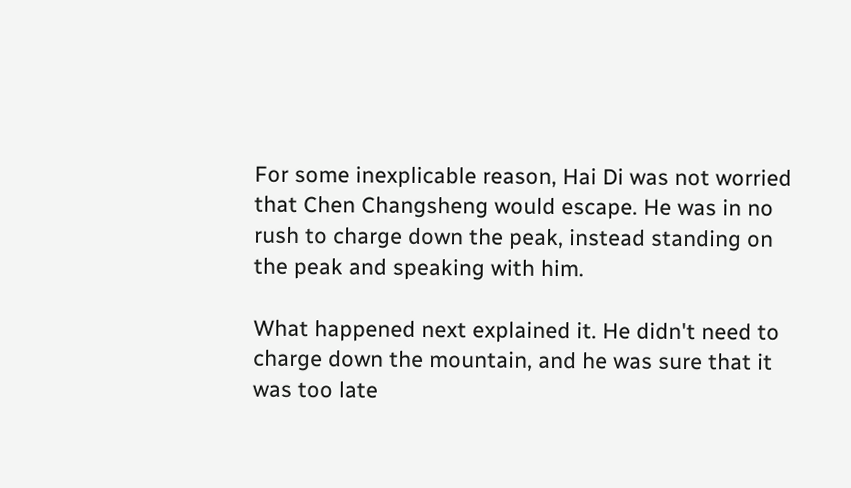For some inexplicable reason, Hai Di was not worried that Chen Changsheng would escape. He was in no rush to charge down the peak, instead standing on the peak and speaking with him.

What happened next explained it. He didn't need to charge down the mountain, and he was sure that it was too late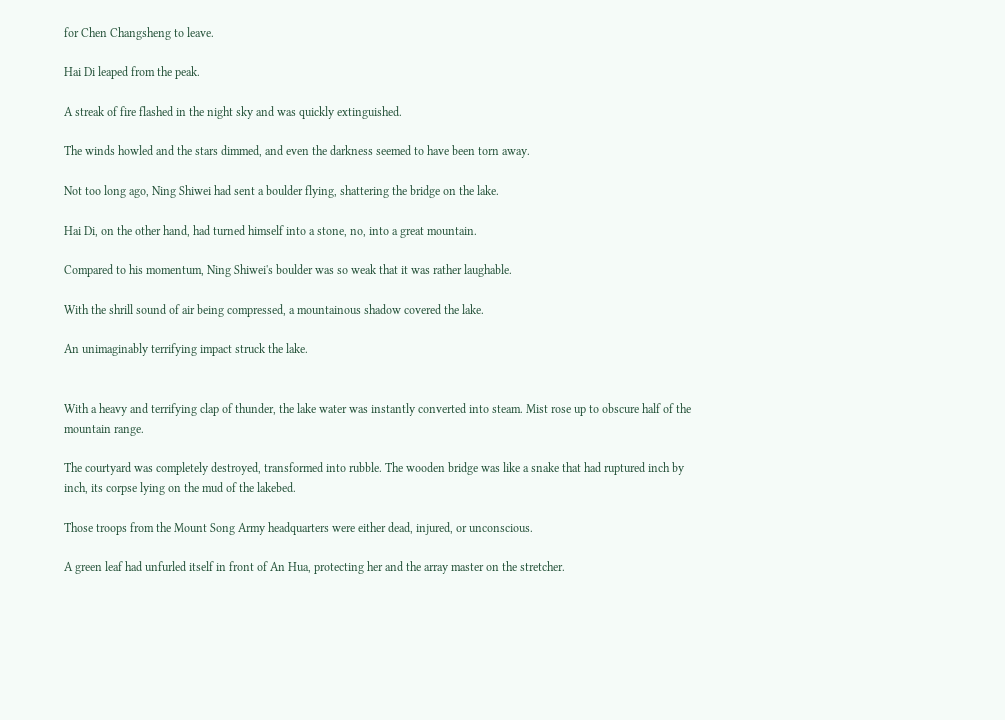for Chen Changsheng to leave.

Hai Di leaped from the peak.

A streak of fire flashed in the night sky and was quickly extinguished.

The winds howled and the stars dimmed, and even the darkness seemed to have been torn away.

Not too long ago, Ning Shiwei had sent a boulder flying, shattering the bridge on the lake.

Hai Di, on the other hand, had turned himself into a stone, no, into a great mountain.

Compared to his momentum, Ning Shiwei's boulder was so weak that it was rather laughable.

With the shrill sound of air being compressed, a mountainous shadow covered the lake.

An unimaginably terrifying impact struck the lake.


With a heavy and terrifying clap of thunder, the lake water was instantly converted into steam. Mist rose up to obscure half of the mountain range.

The courtyard was completely destroyed, transformed into rubble. The wooden bridge was like a snake that had ruptured inch by inch, its corpse lying on the mud of the lakebed.

Those troops from the Mount Song Army headquarters were either dead, injured, or unconscious.

A green leaf had unfurled itself in front of An Hua, protecting her and the array master on the stretcher.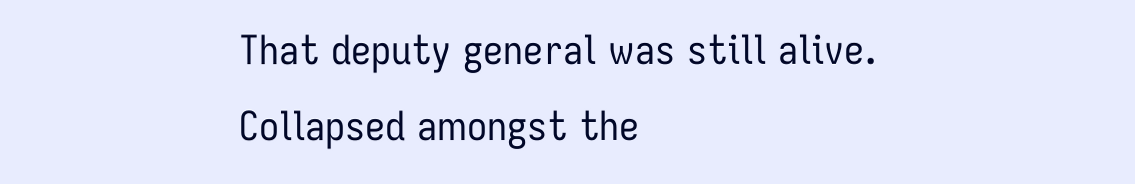That deputy general was still alive. Collapsed amongst the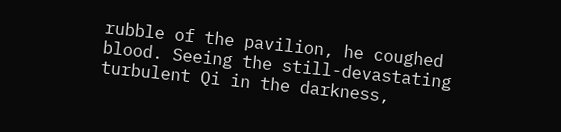rubble of the pavilion, he coughed blood. Seeing the still-devastating turbulent Qi in the darkness,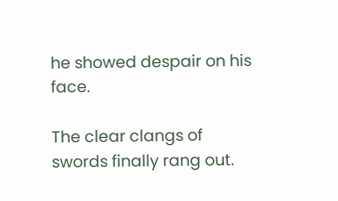he showed despair on his face.

The clear clangs of swords finally rang out.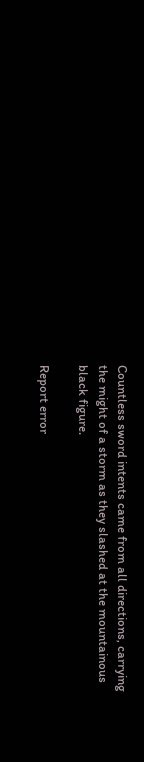Countless sword intents came from all directions, carrying the might of a storm as they slashed at the mountainous black figure.

Report error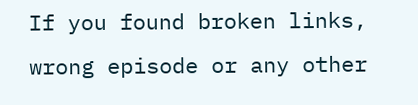If you found broken links, wrong episode or any other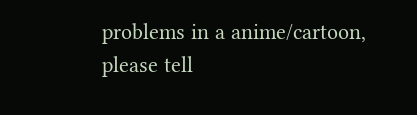problems in a anime/cartoon, please tell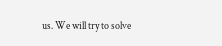us. We will try to solve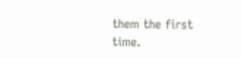them the first time.